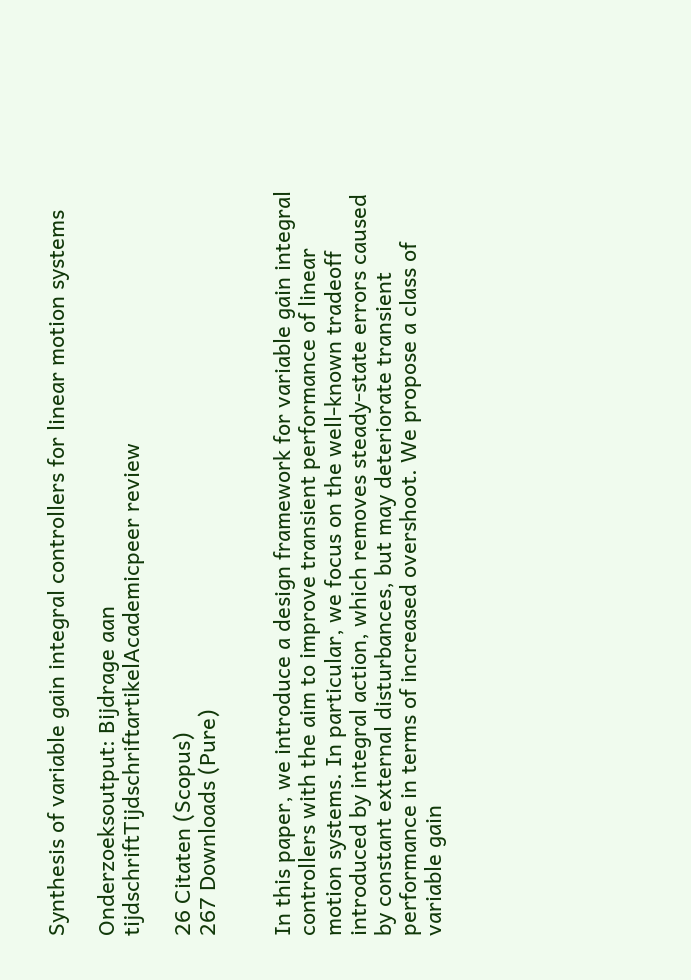Synthesis of variable gain integral controllers for linear motion systems

Onderzoeksoutput: Bijdrage aan tijdschriftTijdschriftartikelAcademicpeer review

26 Citaten (Scopus)
267 Downloads (Pure)


In this paper, we introduce a design framework for variable gain integral controllers with the aim to improve transient performance of linear motion systems. In particular, we focus on the well-known tradeoff introduced by integral action, which removes steady-state errors caused by constant external disturbances, but may deteriorate transient performance in terms of increased overshoot. We propose a class of variable gain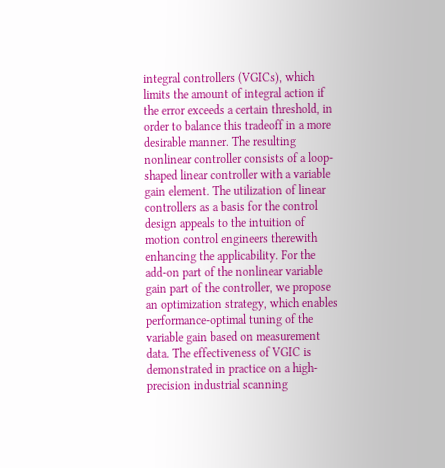integral controllers (VGICs), which limits the amount of integral action if the error exceeds a certain threshold, in order to balance this tradeoff in a more desirable manner. The resulting nonlinear controller consists of a loop-shaped linear controller with a variable gain element. The utilization of linear controllers as a basis for the control design appeals to the intuition of motion control engineers therewith enhancing the applicability. For the add-on part of the nonlinear variable gain part of the controller, we propose an optimization strategy, which enables performance-optimal tuning of the variable gain based on measurement data. The effectiveness of VGIC is demonstrated in practice on a high-precision industrial scanning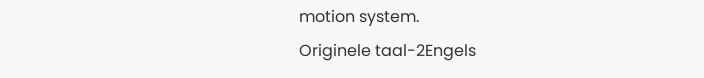motion system.
Originele taal-2Engels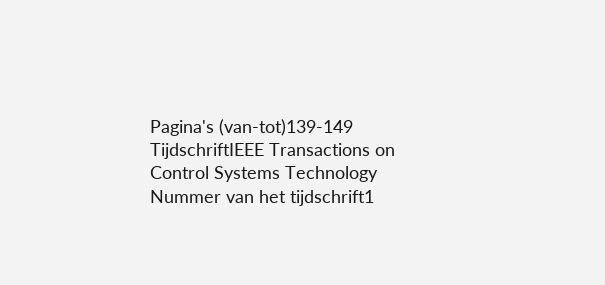Pagina's (van-tot)139-149
TijdschriftIEEE Transactions on Control Systems Technology
Nummer van het tijdschrift1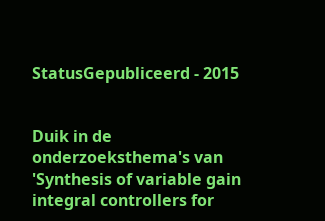StatusGepubliceerd - 2015


Duik in de onderzoeksthema's van 'Synthesis of variable gain integral controllers for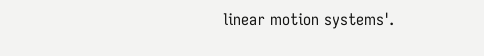linear motion systems'.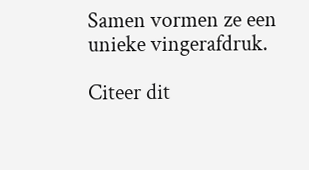Samen vormen ze een unieke vingerafdruk.

Citeer dit